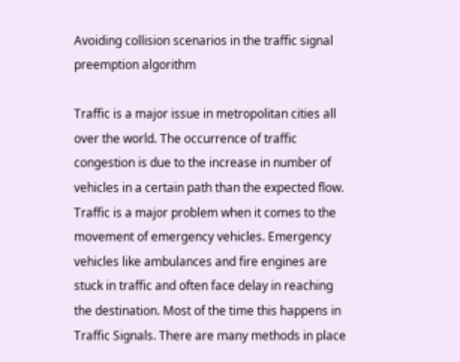Avoiding collision scenarios in the traffic signal preemption algorithm

Traffic is a major issue in metropolitan cities all over the world. The occurrence of traffic congestion is due to the increase in number of vehicles in a certain path than the expected flow. Traffic is a major problem when it comes to the movement of emergency vehicles. Emergency vehicles like ambulances and fire engines are stuck in traffic and often face delay in reaching the destination. Most of the time this happens in Traffic Signals. There are many methods in place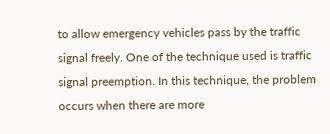to allow emergency vehicles pass by the traffic signal freely. One of the technique used is traffic signal preemption. In this technique, the problem occurs when there are more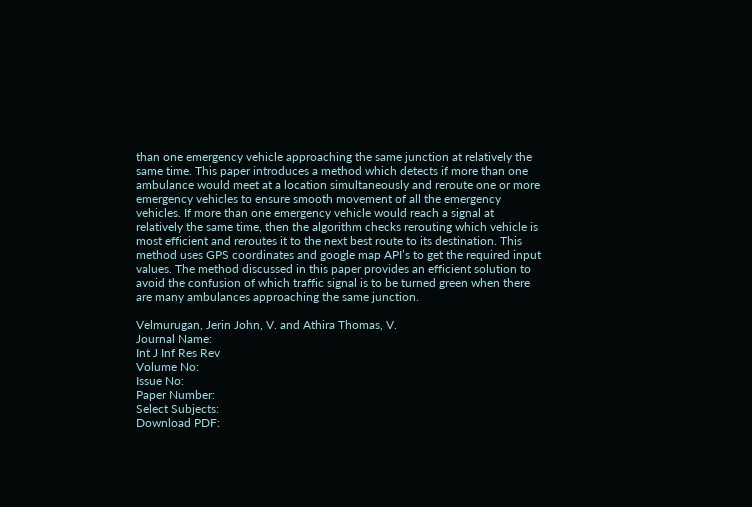than one emergency vehicle approaching the same junction at relatively the same time. This paper introduces a method which detects if more than one ambulance would meet at a location simultaneously and reroute one or more emergency vehicles to ensure smooth movement of all the emergency vehicles. If more than one emergency vehicle would reach a signal at relatively the same time, then the algorithm checks rerouting which vehicle is most efficient and reroutes it to the next best route to its destination. This method uses GPS coordinates and google map API’s to get the required input values. The method discussed in this paper provides an efficient solution to avoid the confusion of which traffic signal is to be turned green when there are many ambulances approaching the same junction.

Velmurugan, Jerin John, V. and Athira Thomas, V.
Journal Name:
Int J Inf Res Rev
Volume No:
Issue No:
Paper Number:
Select Subjects:
Download PDF: